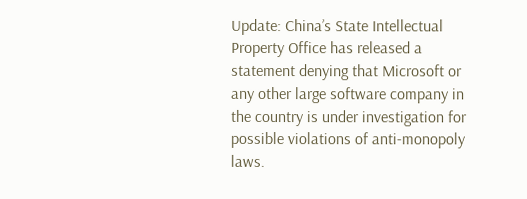Update: China’s State Intellectual Property Office has released a statement denying that Microsoft or any other large software company in the country is under investigation for possible violations of anti-monopoly laws.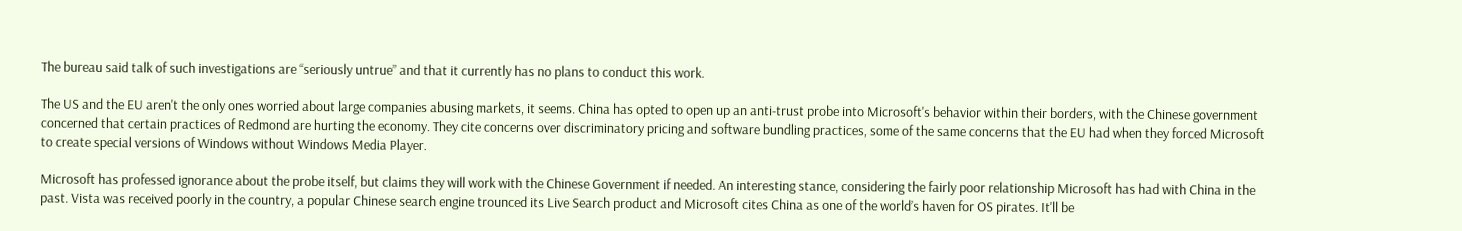The bureau said talk of such investigations are “seriously untrue” and that it currently has no plans to conduct this work.

The US and the EU aren't the only ones worried about large companies abusing markets, it seems. China has opted to open up an anti-trust probe into Microsoft's behavior within their borders, with the Chinese government concerned that certain practices of Redmond are hurting the economy. They cite concerns over discriminatory pricing and software bundling practices, some of the same concerns that the EU had when they forced Microsoft to create special versions of Windows without Windows Media Player.

Microsoft has professed ignorance about the probe itself, but claims they will work with the Chinese Government if needed. An interesting stance, considering the fairly poor relationship Microsoft has had with China in the past. Vista was received poorly in the country, a popular Chinese search engine trounced its Live Search product and Microsoft cites China as one of the world’s haven for OS pirates. It'll be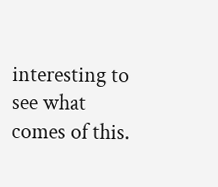interesting to see what comes of this.